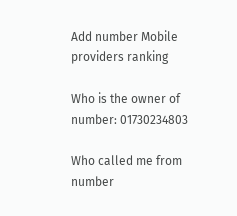Add number Mobile providers ranking

Who is the owner of number: 01730234803

Who called me from number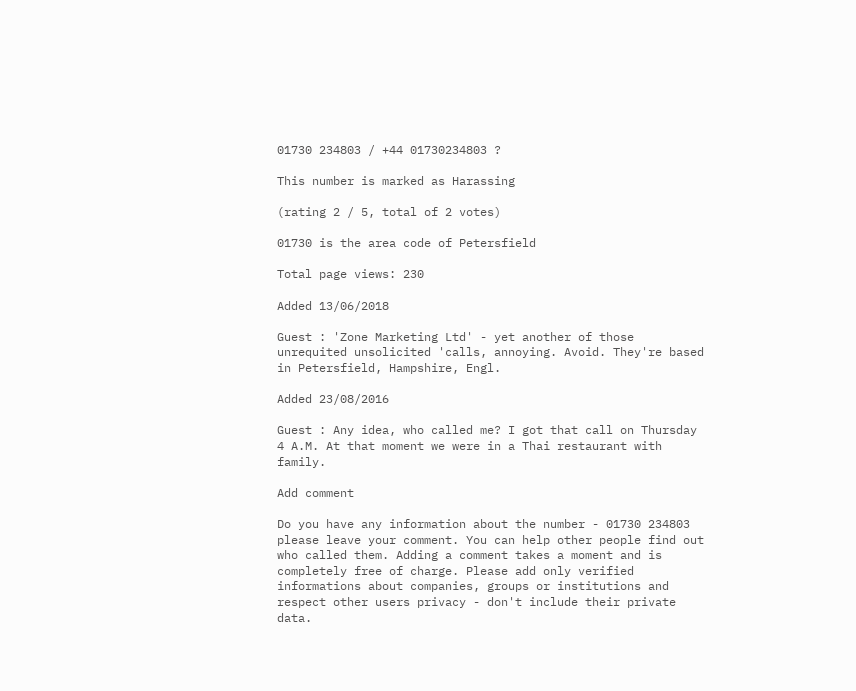01730 234803 / +44 01730234803 ?

This number is marked as Harassing

(rating 2 / 5, total of 2 votes)

01730 is the area code of Petersfield

Total page views: 230

Added 13/06/2018

Guest : 'Zone Marketing Ltd' - yet another of those unrequited unsolicited 'calls, annoying. Avoid. They're based in Petersfield, Hampshire, Engl.

Added 23/08/2016

Guest : Any idea, who called me? I got that call on Thursday 4 A.M. At that moment we were in a Thai restaurant with family.

Add comment

Do you have any information about the number - 01730 234803 please leave your comment. You can help other people find out who called them. Adding a comment takes a moment and is completely free of charge. Please add only verified informations about companies, groups or institutions and respect other users privacy - don't include their private data.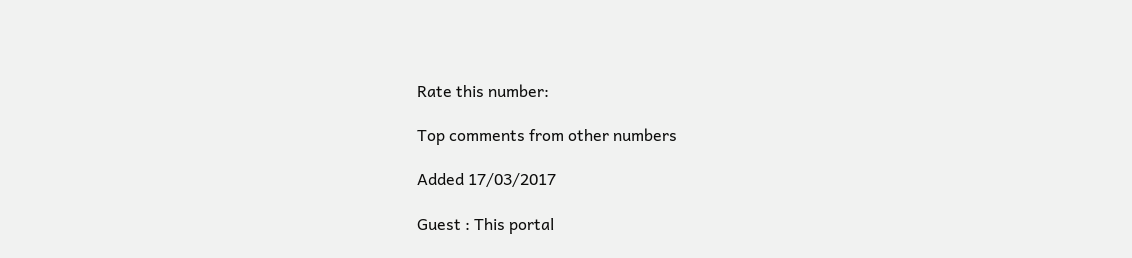Rate this number:

Top comments from other numbers

Added 17/03/2017

Guest : This portal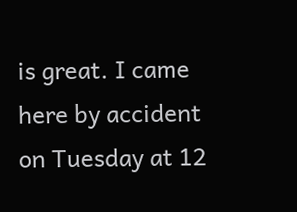is great. I came here by accident on Tuesday at 12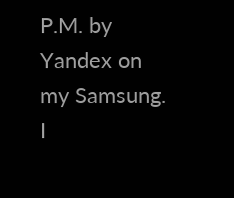P.M. by Yandex on my Samsung. I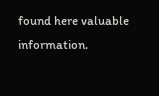found here valuable information.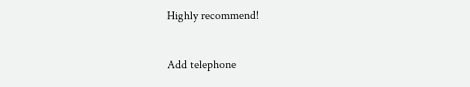Highly recommend!

Add telephone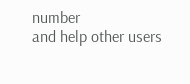number
and help other users